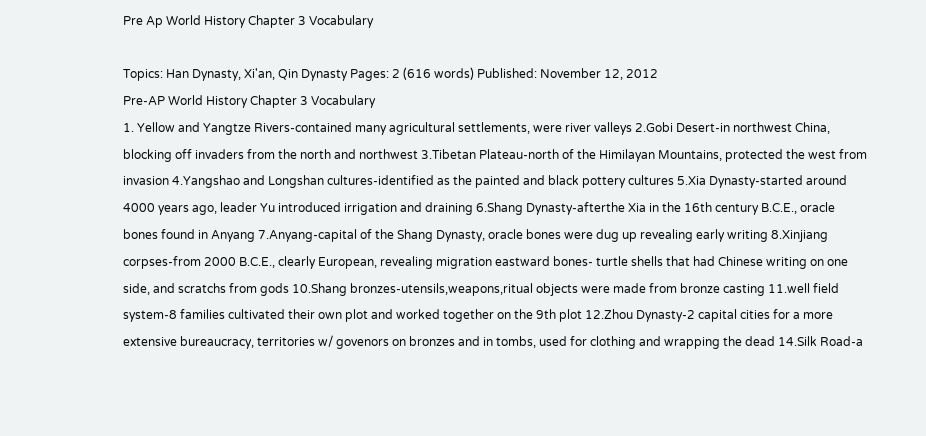Pre Ap World History Chapter 3 Vocabulary

Topics: Han Dynasty, Xi'an, Qin Dynasty Pages: 2 (616 words) Published: November 12, 2012
Pre-AP World History Chapter 3 Vocabulary
1. Yellow and Yangtze Rivers-contained many agricultural settlements, were river valleys 2.Gobi Desert-in northwest China, blocking off invaders from the north and northwest 3.Tibetan Plateau-north of the Himilayan Mountains, protected the west from invasion 4.Yangshao and Longshan cultures-identified as the painted and black pottery cultures 5.Xia Dynasty-started around 4000 years ago, leader Yu introduced irrigation and draining 6.Shang Dynasty-afterthe Xia in the 16th century B.C.E., oracle bones found in Anyang 7.Anyang-capital of the Shang Dynasty, oracle bones were dug up revealing early writing 8.Xinjiang corpses-from 2000 B.C.E., clearly European, revealing migration eastward bones- turtle shells that had Chinese writing on one side, and scratchs from gods 10.Shang bronzes-utensils,weapons,ritual objects were made from bronze casting 11.well field system-8 families cultivated their own plot and worked together on the 9th plot 12.Zhou Dynasty-2 capital cities for a more extensive bureaucracy, territories w/ govenors on bronzes and in tombs, used for clothing and wrapping the dead 14.Silk Road-a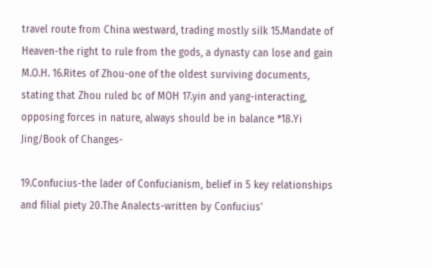travel route from China westward, trading mostly silk 15.Mandate of Heaven-the right to rule from the gods, a dynasty can lose and gain M.O.H. 16.Rites of Zhou-one of the oldest surviving documents, stating that Zhou ruled bc of MOH 17.yin and yang-interacting, opposing forces in nature, always should be in balance *18.Yi Jing/Book of Changes-

19.Confucius-the lader of Confucianism, belief in 5 key relationships and filial piety 20.The Analects-written by Confucius'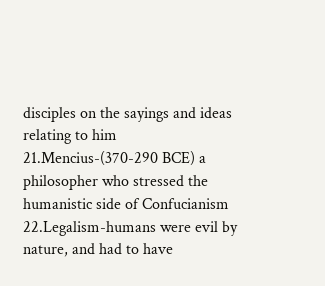disciples on the sayings and ideas relating to him 21.Mencius-(370-290 BCE) a philosopher who stressed the humanistic side of Confucianism 22.Legalism-humans were evil by nature, and had to have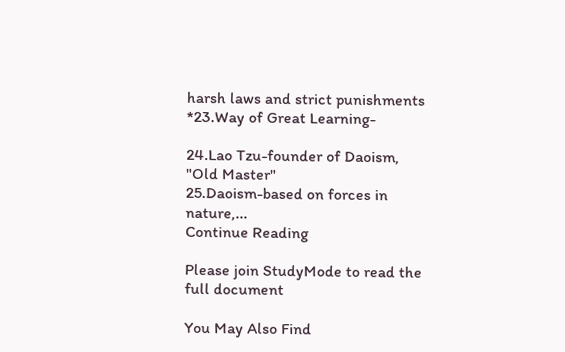harsh laws and strict punishments *23.Way of Great Learning-

24.Lao Tzu-founder of Daoism, "Old Master"
25.Daoism-based on forces in nature,...
Continue Reading

Please join StudyMode to read the full document

You May Also Find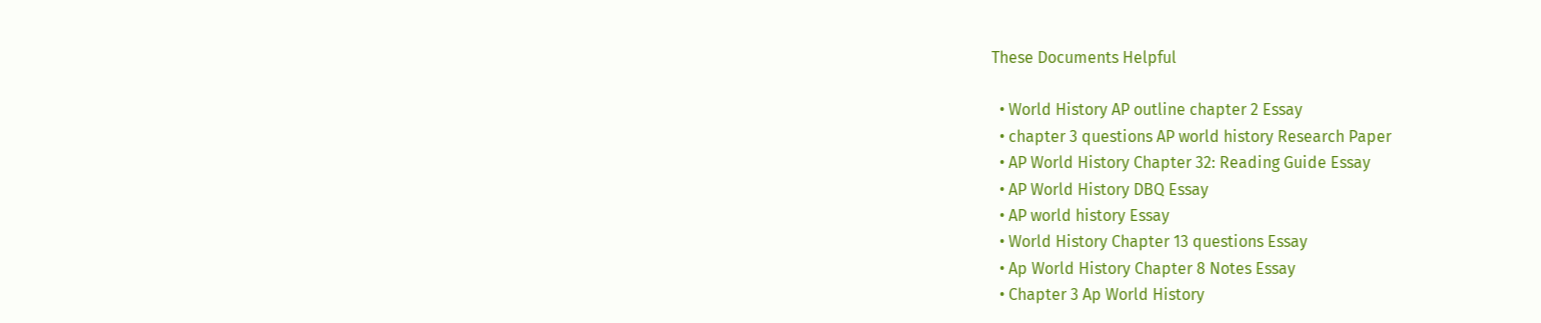These Documents Helpful

  • World History AP outline chapter 2 Essay
  • chapter 3 questions AP world history Research Paper
  • AP World History Chapter 32: Reading Guide Essay
  • AP World History DBQ Essay
  • AP world history Essay
  • World History Chapter 13 questions Essay
  • Ap World History Chapter 8 Notes Essay
  • Chapter 3 Ap World History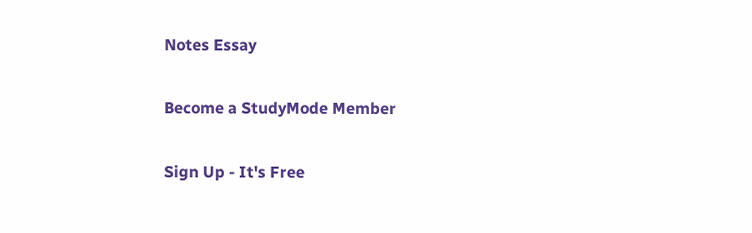Notes Essay

Become a StudyMode Member

Sign Up - It's Free